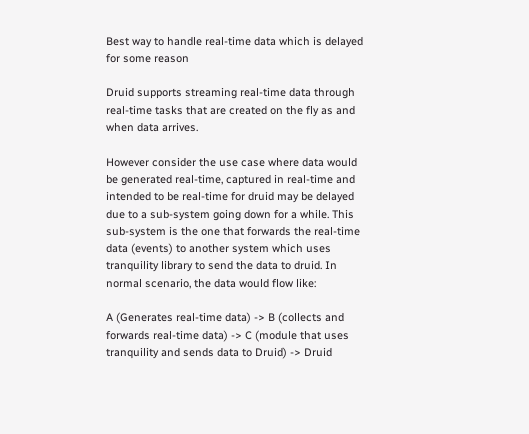Best way to handle real-time data which is delayed for some reason

Druid supports streaming real-time data through real-time tasks that are created on the fly as and when data arrives.

However consider the use case where data would be generated real-time, captured in real-time and intended to be real-time for druid may be delayed due to a sub-system going down for a while. This sub-system is the one that forwards the real-time data (events) to another system which uses tranquility library to send the data to druid. In normal scenario, the data would flow like:

A (Generates real-time data) -> B (collects and forwards real-time data) -> C (module that uses tranquility and sends data to Druid) -> Druid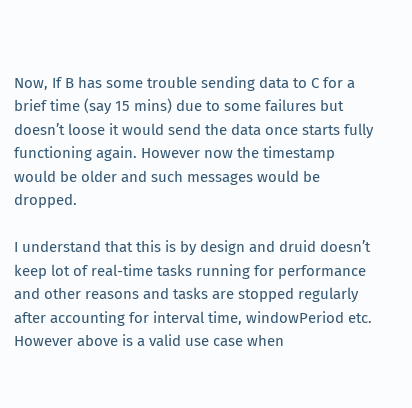Now, If B has some trouble sending data to C for a brief time (say 15 mins) due to some failures but doesn’t loose it would send the data once starts fully functioning again. However now the timestamp would be older and such messages would be dropped.

I understand that this is by design and druid doesn’t keep lot of real-time tasks running for performance and other reasons and tasks are stopped regularly after accounting for interval time, windowPeriod etc. However above is a valid use case when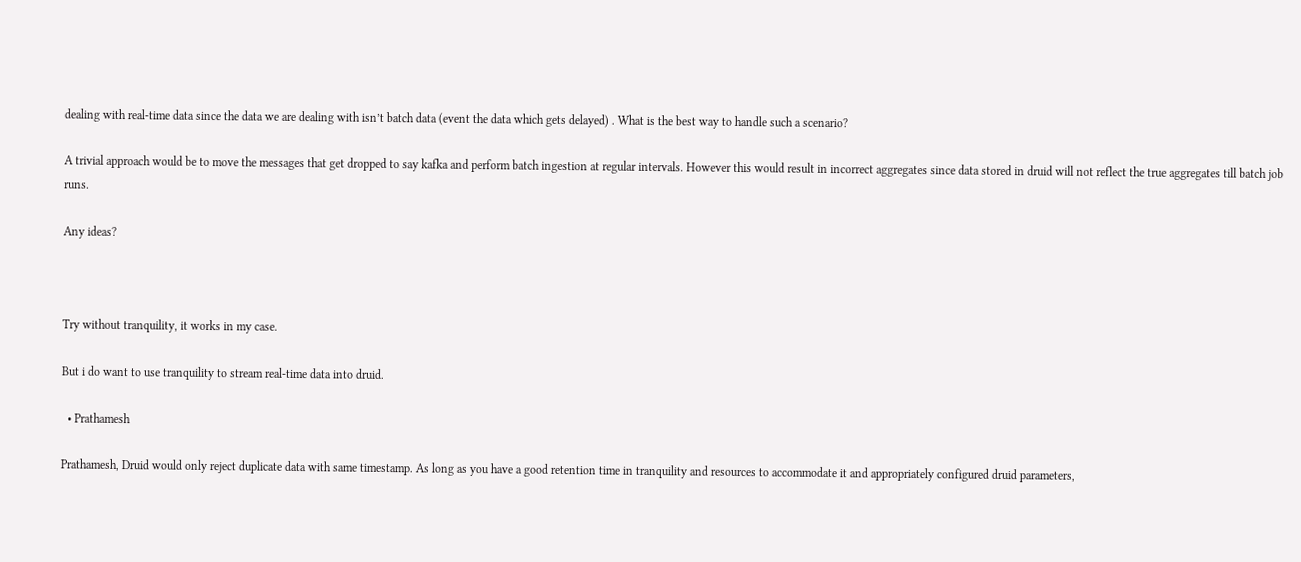dealing with real-time data since the data we are dealing with isn’t batch data (event the data which gets delayed) . What is the best way to handle such a scenario?

A trivial approach would be to move the messages that get dropped to say kafka and perform batch ingestion at regular intervals. However this would result in incorrect aggregates since data stored in druid will not reflect the true aggregates till batch job runs.

Any ideas?



Try without tranquility, it works in my case.

But i do want to use tranquility to stream real-time data into druid.

  • Prathamesh

Prathamesh, Druid would only reject duplicate data with same timestamp. As long as you have a good retention time in tranquility and resources to accommodate it and appropriately configured druid parameters,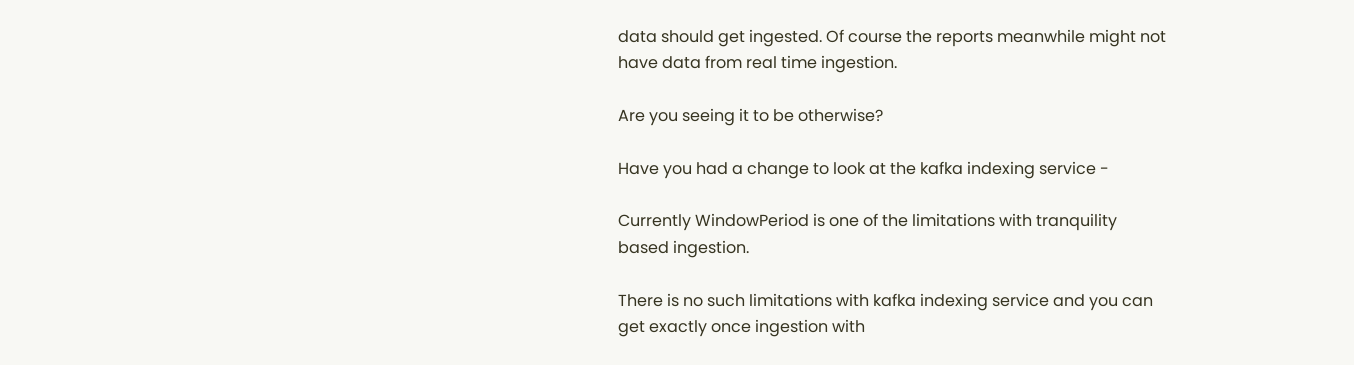data should get ingested. Of course the reports meanwhile might not have data from real time ingestion.

Are you seeing it to be otherwise?

Have you had a change to look at the kafka indexing service -

Currently WindowPeriod is one of the limitations with tranquility based ingestion.

There is no such limitations with kafka indexing service and you can get exactly once ingestion with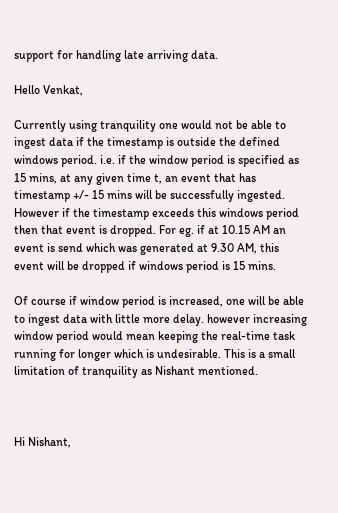support for handling late arriving data.

Hello Venkat,

Currently using tranquility one would not be able to ingest data if the timestamp is outside the defined windows period. i.e. if the window period is specified as 15 mins, at any given time t, an event that has timestamp +/- 15 mins will be successfully ingested. However if the timestamp exceeds this windows period then that event is dropped. For eg. if at 10.15 AM an event is send which was generated at 9.30 AM, this event will be dropped if windows period is 15 mins.

Of course if window period is increased, one will be able to ingest data with little more delay. however increasing window period would mean keeping the real-time task running for longer which is undesirable. This is a small limitation of tranquility as Nishant mentioned.



Hi Nishant,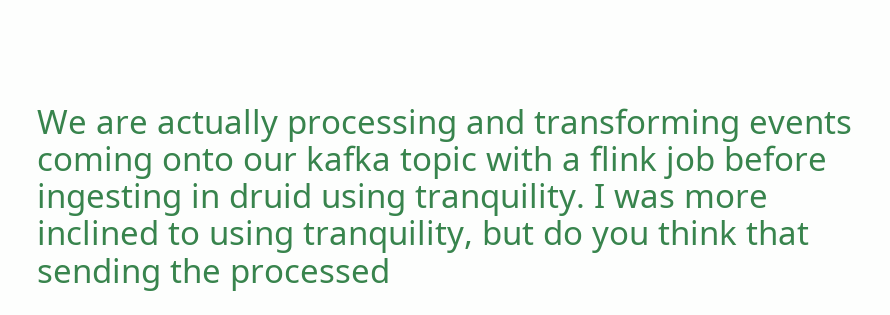We are actually processing and transforming events coming onto our kafka topic with a flink job before ingesting in druid using tranquility. I was more inclined to using tranquility, but do you think that sending the processed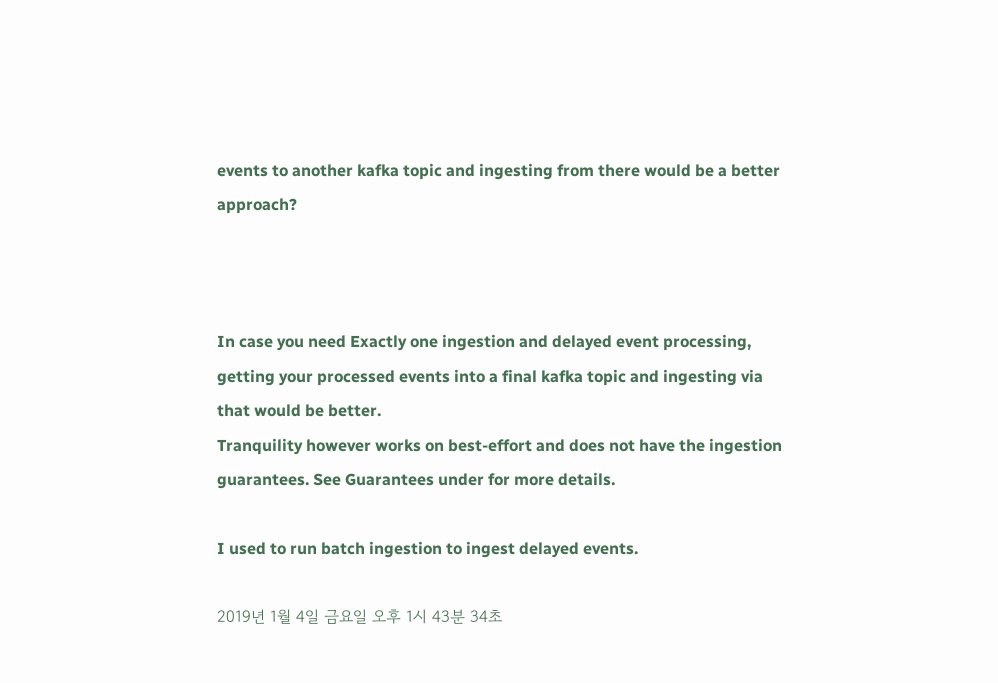events to another kafka topic and ingesting from there would be a better approach?



In case you need Exactly one ingestion and delayed event processing, getting your processed events into a final kafka topic and ingesting via that would be better.
Tranquility however works on best-effort and does not have the ingestion guarantees. See Guarantees under for more details.

I used to run batch ingestion to ingest delayed events.

2019년 1월 4일 금요일 오후 1시 43분 34초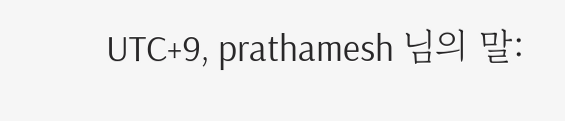UTC+9, prathamesh 님의 말: